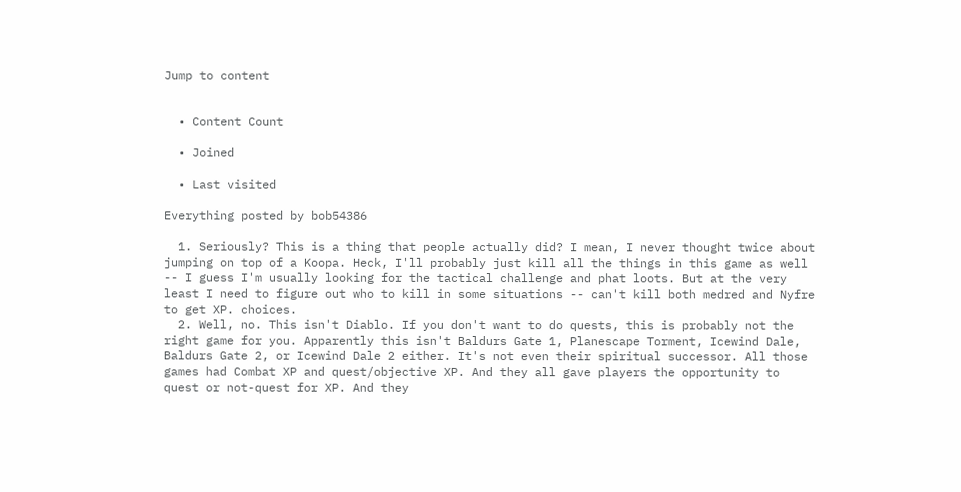Jump to content


  • Content Count

  • Joined

  • Last visited

Everything posted by bob54386

  1. Seriously? This is a thing that people actually did? I mean, I never thought twice about jumping on top of a Koopa. Heck, I'll probably just kill all the things in this game as well -- I guess I'm usually looking for the tactical challenge and phat loots. But at the very least I need to figure out who to kill in some situations -- can't kill both medred and Nyfre to get XP. choices.
  2. Well, no. This isn't Diablo. If you don't want to do quests, this is probably not the right game for you. Apparently this isn't Baldurs Gate 1, Planescape Torment, Icewind Dale, Baldurs Gate 2, or Icewind Dale 2 either. It's not even their spiritual successor. All those games had Combat XP and quest/objective XP. And they all gave players the opportunity to quest or not-quest for XP. And they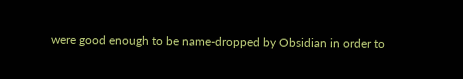were good enough to be name-dropped by Obsidian in order to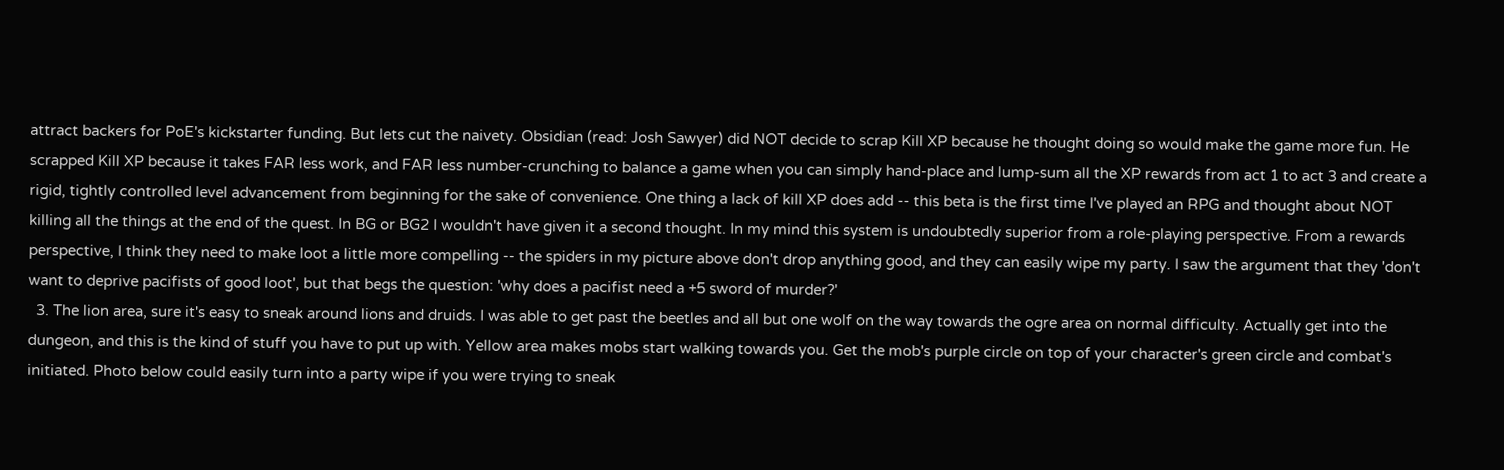attract backers for PoE's kickstarter funding. But lets cut the naivety. Obsidian (read: Josh Sawyer) did NOT decide to scrap Kill XP because he thought doing so would make the game more fun. He scrapped Kill XP because it takes FAR less work, and FAR less number-crunching to balance a game when you can simply hand-place and lump-sum all the XP rewards from act 1 to act 3 and create a rigid, tightly controlled level advancement from beginning for the sake of convenience. One thing a lack of kill XP does add -- this beta is the first time I've played an RPG and thought about NOT killing all the things at the end of the quest. In BG or BG2 I wouldn't have given it a second thought. In my mind this system is undoubtedly superior from a role-playing perspective. From a rewards perspective, I think they need to make loot a little more compelling -- the spiders in my picture above don't drop anything good, and they can easily wipe my party. I saw the argument that they 'don't want to deprive pacifists of good loot', but that begs the question: 'why does a pacifist need a +5 sword of murder?'
  3. The lion area, sure it's easy to sneak around lions and druids. I was able to get past the beetles and all but one wolf on the way towards the ogre area on normal difficulty. Actually get into the dungeon, and this is the kind of stuff you have to put up with. Yellow area makes mobs start walking towards you. Get the mob's purple circle on top of your character's green circle and combat's initiated. Photo below could easily turn into a party wipe if you were trying to sneak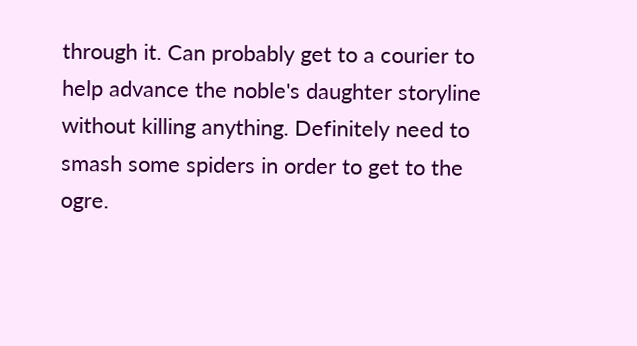through it. Can probably get to a courier to help advance the noble's daughter storyline without killing anything. Definitely need to smash some spiders in order to get to the ogre.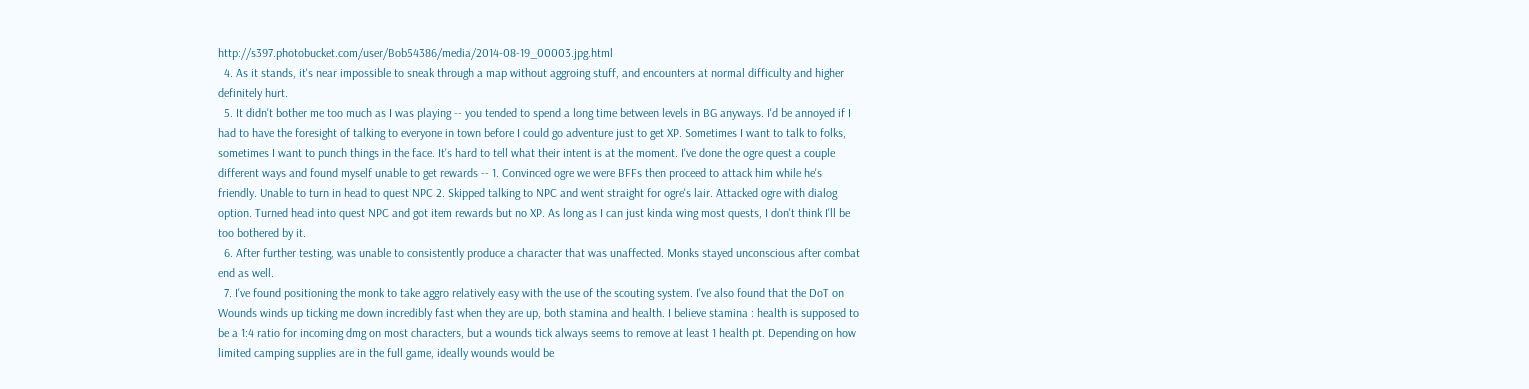http://s397.photobucket.com/user/Bob54386/media/2014-08-19_00003.jpg.html
  4. As it stands, it's near impossible to sneak through a map without aggroing stuff, and encounters at normal difficulty and higher definitely hurt.
  5. It didn't bother me too much as I was playing -- you tended to spend a long time between levels in BG anyways. I'd be annoyed if I had to have the foresight of talking to everyone in town before I could go adventure just to get XP. Sometimes I want to talk to folks, sometimes I want to punch things in the face. It's hard to tell what their intent is at the moment. I've done the ogre quest a couple different ways and found myself unable to get rewards -- 1. Convinced ogre we were BFFs then proceed to attack him while he's friendly. Unable to turn in head to quest NPC 2. Skipped talking to NPC and went straight for ogre's lair. Attacked ogre with dialog option. Turned head into quest NPC and got item rewards but no XP. As long as I can just kinda wing most quests, I don't think I'll be too bothered by it.
  6. After further testing, was unable to consistently produce a character that was unaffected. Monks stayed unconscious after combat end as well.
  7. I've found positioning the monk to take aggro relatively easy with the use of the scouting system. I've also found that the DoT on Wounds winds up ticking me down incredibly fast when they are up, both stamina and health. I believe stamina : health is supposed to be a 1:4 ratio for incoming dmg on most characters, but a wounds tick always seems to remove at least 1 health pt. Depending on how limited camping supplies are in the full game, ideally wounds would be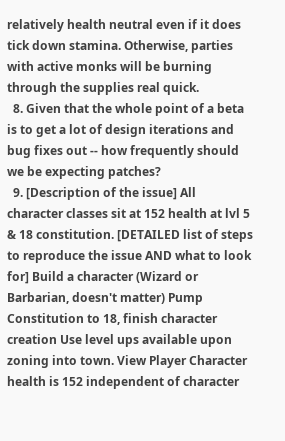relatively health neutral even if it does tick down stamina. Otherwise, parties with active monks will be burning through the supplies real quick.
  8. Given that the whole point of a beta is to get a lot of design iterations and bug fixes out -- how frequently should we be expecting patches?
  9. [Description of the issue] All character classes sit at 152 health at lvl 5 & 18 constitution. [DETAILED list of steps to reproduce the issue AND what to look for] Build a character (Wizard or Barbarian, doesn't matter) Pump Constitution to 18, finish character creation Use level ups available upon zoning into town. View Player Character health is 152 independent of character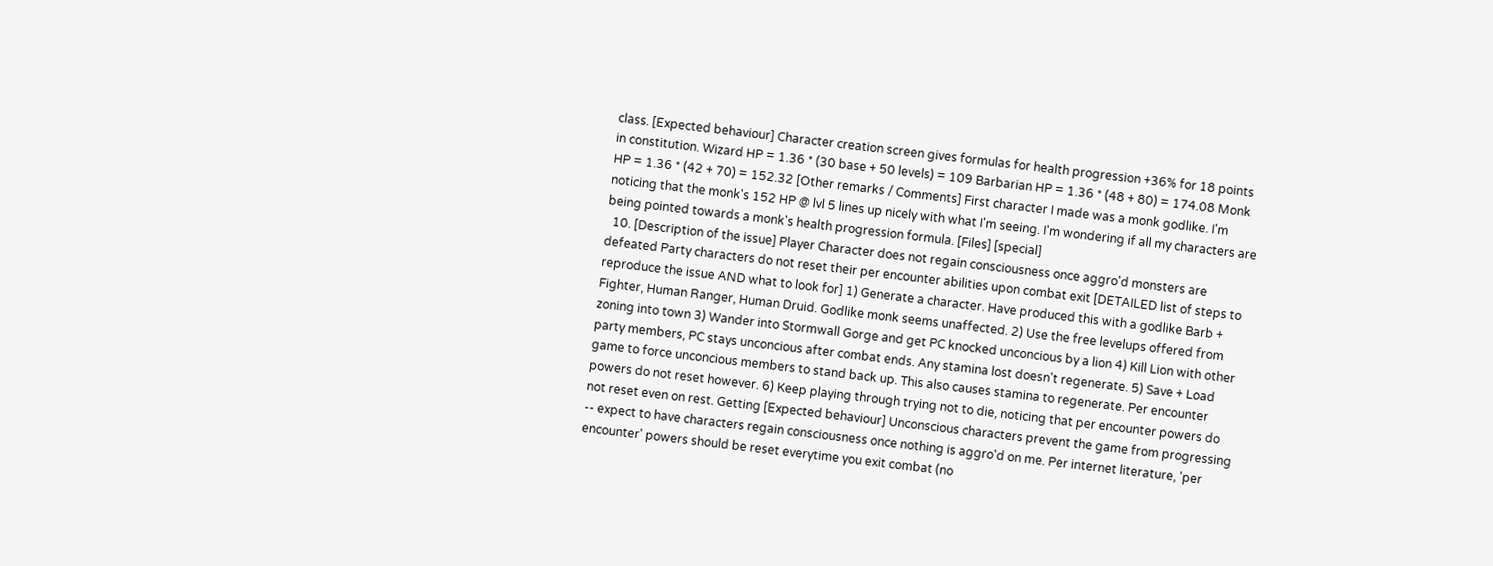class. [Expected behaviour] Character creation screen gives formulas for health progression +36% for 18 points in constitution. Wizard HP = 1.36 * (30 base + 50 levels) = 109 Barbarian HP = 1.36 * (48 + 80) = 174.08 Monk HP = 1.36 * (42 + 70) = 152.32 [Other remarks / Comments] First character I made was a monk godlike. I'm noticing that the monk's 152 HP @ lvl 5 lines up nicely with what I'm seeing. I'm wondering if all my characters are being pointed towards a monk's health progression formula. [Files] [special]
  10. [Description of the issue] Player Character does not regain consciousness once aggro'd monsters are defeated Party characters do not reset their per encounter abilities upon combat exit [DETAILED list of steps to reproduce the issue AND what to look for] 1) Generate a character. Have produced this with a godlike Barb + Fighter, Human Ranger, Human Druid. Godlike monk seems unaffected. 2) Use the free levelups offered from zoning into town 3) Wander into Stormwall Gorge and get PC knocked unconcious by a lion 4) Kill Lion with other party members, PC stays unconcious after combat ends. Any stamina lost doesn't regenerate. 5) Save + Load game to force unconcious members to stand back up. This also causes stamina to regenerate. Per encounter powers do not reset however. 6) Keep playing through trying not to die, noticing that per encounter powers do not reset even on rest. Getting [Expected behaviour] Unconscious characters prevent the game from progressing -- expect to have characters regain consciousness once nothing is aggro'd on me. Per internet literature, 'per encounter' powers should be reset everytime you exit combat (no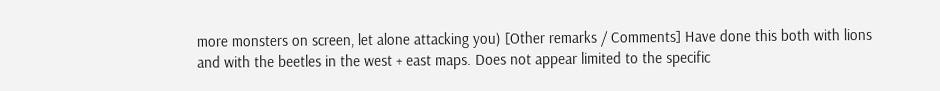more monsters on screen, let alone attacking you) [Other remarks / Comments] Have done this both with lions and with the beetles in the west + east maps. Does not appear limited to the specific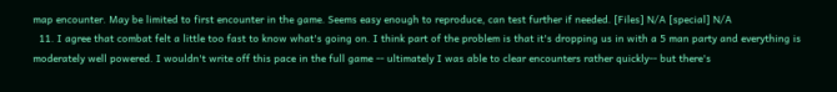map encounter. May be limited to first encounter in the game. Seems easy enough to reproduce, can test further if needed. [Files] N/A [special] N/A
  11. I agree that combat felt a little too fast to know what's going on. I think part of the problem is that it's dropping us in with a 5 man party and everything is moderately well powered. I wouldn't write off this pace in the full game -- ultimately I was able to clear encounters rather quickly-- but there's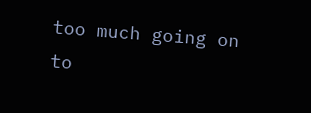too much going on to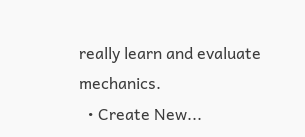really learn and evaluate mechanics.
  • Create New...